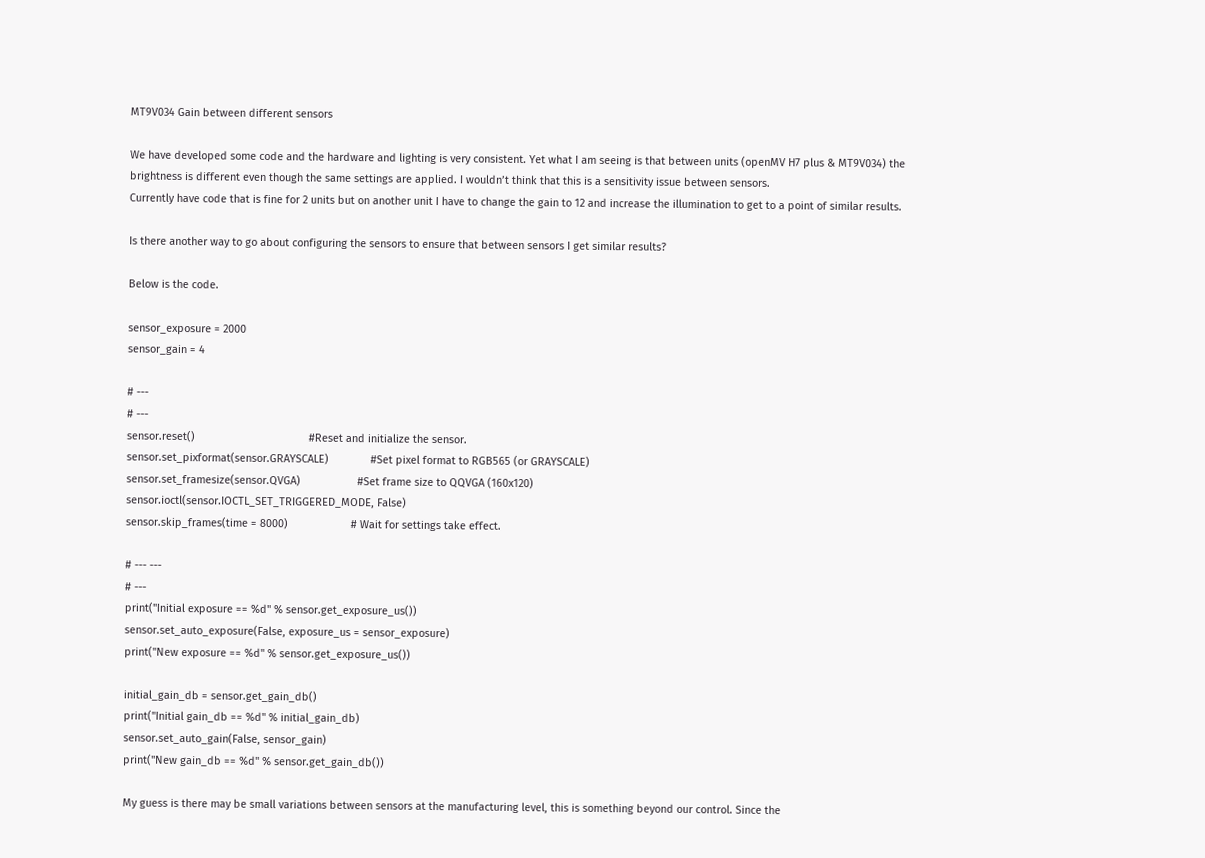MT9V034 Gain between different sensors

We have developed some code and the hardware and lighting is very consistent. Yet what I am seeing is that between units (openMV H7 plus & MT9V034) the brightness is different even though the same settings are applied. I wouldn’t think that this is a sensitivity issue between sensors.
Currently have code that is fine for 2 units but on another unit I have to change the gain to 12 and increase the illumination to get to a point of similar results.

Is there another way to go about configuring the sensors to ensure that between sensors I get similar results?

Below is the code.

sensor_exposure = 2000
sensor_gain = 4

# ---
# ---
sensor.reset()                                      #Reset and initialize the sensor.
sensor.set_pixformat(sensor.GRAYSCALE)              #Set pixel format to RGB565 (or GRAYSCALE)
sensor.set_framesize(sensor.QVGA)                   #Set frame size to QQVGA (160x120)
sensor.ioctl(sensor.IOCTL_SET_TRIGGERED_MODE, False)
sensor.skip_frames(time = 8000)                     # Wait for settings take effect.

# --- ---
# ---
print("Initial exposure == %d" % sensor.get_exposure_us())
sensor.set_auto_exposure(False, exposure_us = sensor_exposure)
print("New exposure == %d" % sensor.get_exposure_us())

initial_gain_db = sensor.get_gain_db()
print("Initial gain_db == %d" % initial_gain_db)
sensor.set_auto_gain(False, sensor_gain)
print("New gain_db == %d" % sensor.get_gain_db())

My guess is there may be small variations between sensors at the manufacturing level, this is something beyond our control. Since the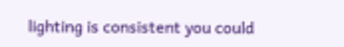lighting is consistent you could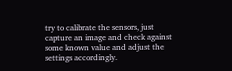try to calibrate the sensors, just capture an image and check against some known value and adjust the settings accordingly.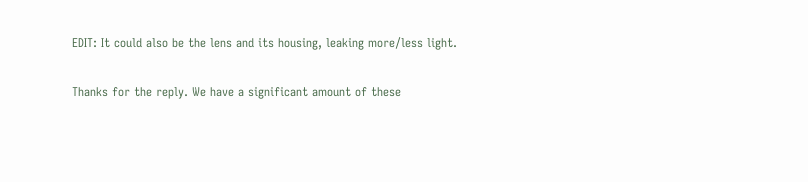EDIT: It could also be the lens and its housing, leaking more/less light.

Thanks for the reply. We have a significant amount of these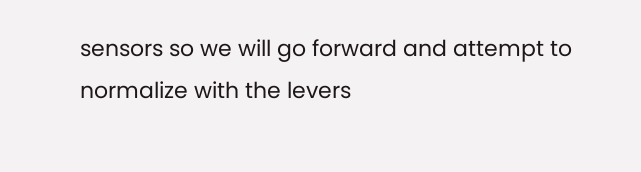sensors so we will go forward and attempt to normalize with the levers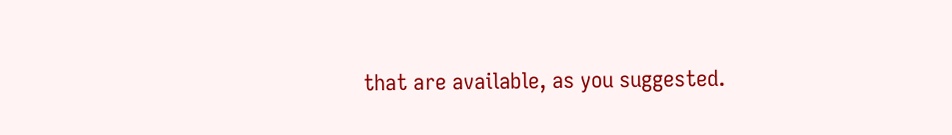that are available, as you suggested.